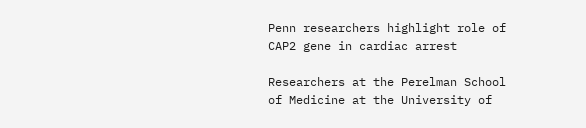Penn researchers highlight role of CAP2 gene in cardiac arrest

Researchers at the Perelman School of Medicine at the University of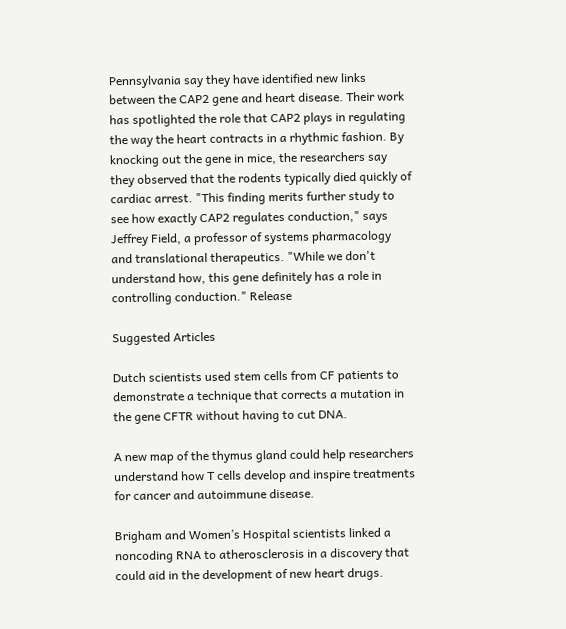Pennsylvania say they have identified new links between the CAP2 gene and heart disease. Their work has spotlighted the role that CAP2 plays in regulating the way the heart contracts in a rhythmic fashion. By knocking out the gene in mice, the researchers say they observed that the rodents typically died quickly of cardiac arrest. "This finding merits further study to see how exactly CAP2 regulates conduction," says Jeffrey Field, a professor of systems pharmacology and translational therapeutics. "While we don't understand how, this gene definitely has a role in controlling conduction." Release

Suggested Articles

Dutch scientists used stem cells from CF patients to demonstrate a technique that corrects a mutation in the gene CFTR without having to cut DNA.

A new map of the thymus gland could help researchers understand how T cells develop and inspire treatments for cancer and autoimmune disease.

Brigham and Women’s Hospital scientists linked a noncoding RNA to atherosclerosis in a discovery that could aid in the development of new heart drugs.